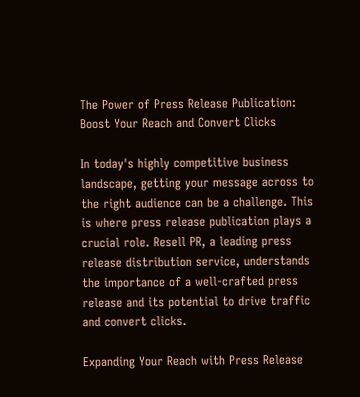The Power of Press Release Publication: Boost Your Reach and Convert Clicks

In today's highly competitive business landscape, getting your message across to the right audience can be a challenge. This is where press release publication plays a crucial role. Resell PR, a leading press release distribution service, understands the importance of a well-crafted press release and its potential to drive traffic and convert clicks.

Expanding Your Reach with Press Release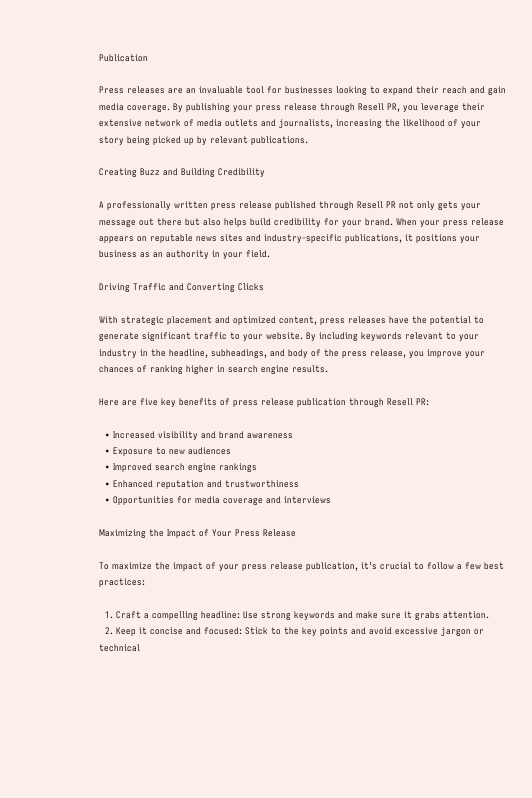Publication

Press releases are an invaluable tool for businesses looking to expand their reach and gain media coverage. By publishing your press release through Resell PR, you leverage their extensive network of media outlets and journalists, increasing the likelihood of your story being picked up by relevant publications.

Creating Buzz and Building Credibility

A professionally written press release published through Resell PR not only gets your message out there but also helps build credibility for your brand. When your press release appears on reputable news sites and industry-specific publications, it positions your business as an authority in your field.

Driving Traffic and Converting Clicks

With strategic placement and optimized content, press releases have the potential to generate significant traffic to your website. By including keywords relevant to your industry in the headline, subheadings, and body of the press release, you improve your chances of ranking higher in search engine results.

Here are five key benefits of press release publication through Resell PR:

  • Increased visibility and brand awareness
  • Exposure to new audiences
  • Improved search engine rankings
  • Enhanced reputation and trustworthiness
  • Opportunities for media coverage and interviews

Maximizing the Impact of Your Press Release

To maximize the impact of your press release publication, it's crucial to follow a few best practices:

  1. Craft a compelling headline: Use strong keywords and make sure it grabs attention.
  2. Keep it concise and focused: Stick to the key points and avoid excessive jargon or technical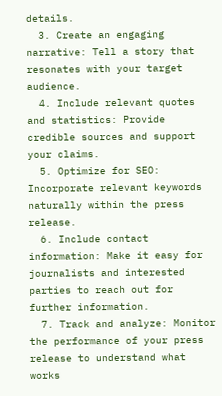details.
  3. Create an engaging narrative: Tell a story that resonates with your target audience.
  4. Include relevant quotes and statistics: Provide credible sources and support your claims.
  5. Optimize for SEO: Incorporate relevant keywords naturally within the press release.
  6. Include contact information: Make it easy for journalists and interested parties to reach out for further information.
  7. Track and analyze: Monitor the performance of your press release to understand what works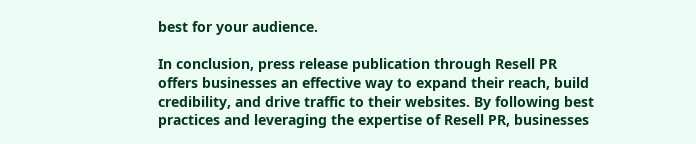best for your audience.

In conclusion, press release publication through Resell PR offers businesses an effective way to expand their reach, build credibility, and drive traffic to their websites. By following best practices and leveraging the expertise of Resell PR, businesses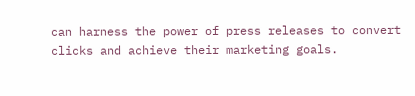can harness the power of press releases to convert clicks and achieve their marketing goals.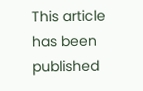This article has been published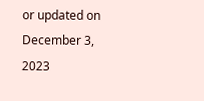or updated on December 3, 2023